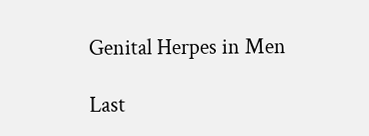Genital Herpes in Men

Last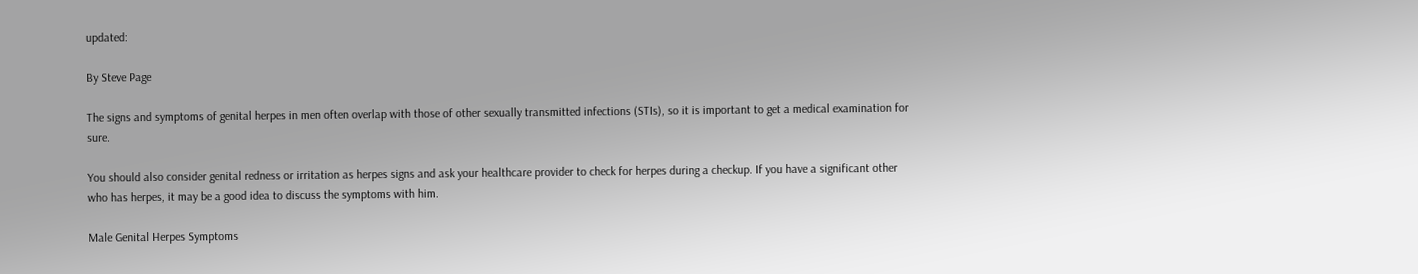updated:

By Steve Page

The signs and symptoms of genital herpes in men often overlap with those of other sexually transmitted infections (STIs), so it is important to get a medical examination for sure.

You should also consider genital redness or irritation as herpes signs and ask your healthcare provider to check for herpes during a checkup. If you have a significant other who has herpes, it may be a good idea to discuss the symptoms with him.

Male Genital Herpes Symptoms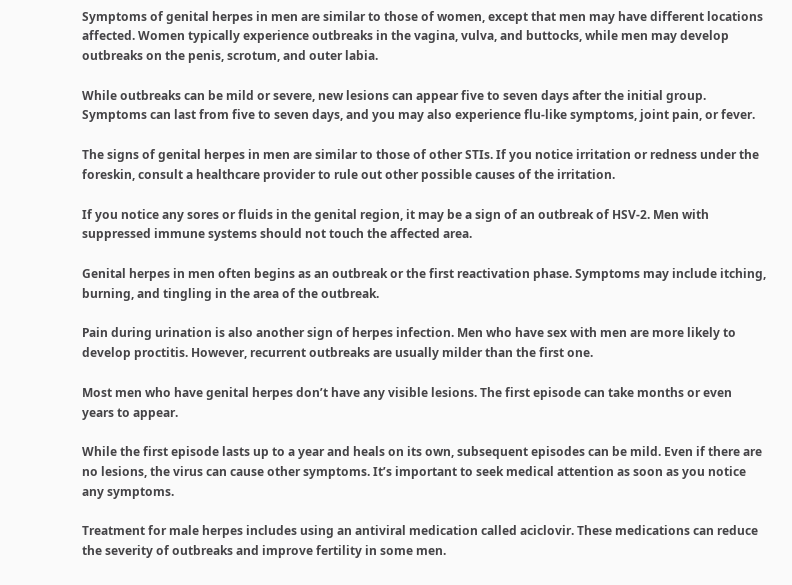Symptoms of genital herpes in men are similar to those of women, except that men may have different locations affected. Women typically experience outbreaks in the vagina, vulva, and buttocks, while men may develop outbreaks on the penis, scrotum, and outer labia.

While outbreaks can be mild or severe, new lesions can appear five to seven days after the initial group. Symptoms can last from five to seven days, and you may also experience flu-like symptoms, joint pain, or fever.

The signs of genital herpes in men are similar to those of other STIs. If you notice irritation or redness under the foreskin, consult a healthcare provider to rule out other possible causes of the irritation.

If you notice any sores or fluids in the genital region, it may be a sign of an outbreak of HSV-2. Men with suppressed immune systems should not touch the affected area.

Genital herpes in men often begins as an outbreak or the first reactivation phase. Symptoms may include itching, burning, and tingling in the area of the outbreak.

Pain during urination is also another sign of herpes infection. Men who have sex with men are more likely to develop proctitis. However, recurrent outbreaks are usually milder than the first one.

Most men who have genital herpes don’t have any visible lesions. The first episode can take months or even years to appear.

While the first episode lasts up to a year and heals on its own, subsequent episodes can be mild. Even if there are no lesions, the virus can cause other symptoms. It’s important to seek medical attention as soon as you notice any symptoms.

Treatment for male herpes includes using an antiviral medication called aciclovir. These medications can reduce the severity of outbreaks and improve fertility in some men.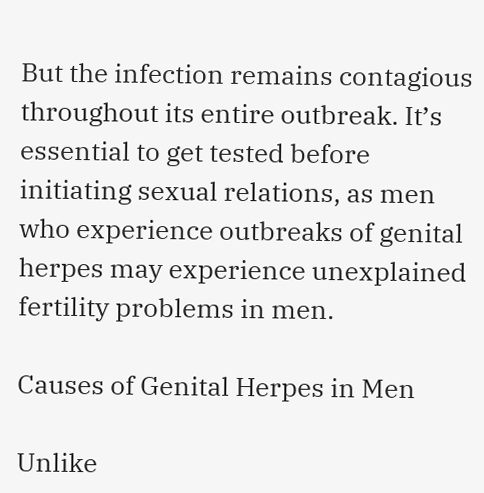But the infection remains contagious throughout its entire outbreak. It’s essential to get tested before initiating sexual relations, as men who experience outbreaks of genital herpes may experience unexplained fertility problems in men.

Causes of Genital Herpes in Men

Unlike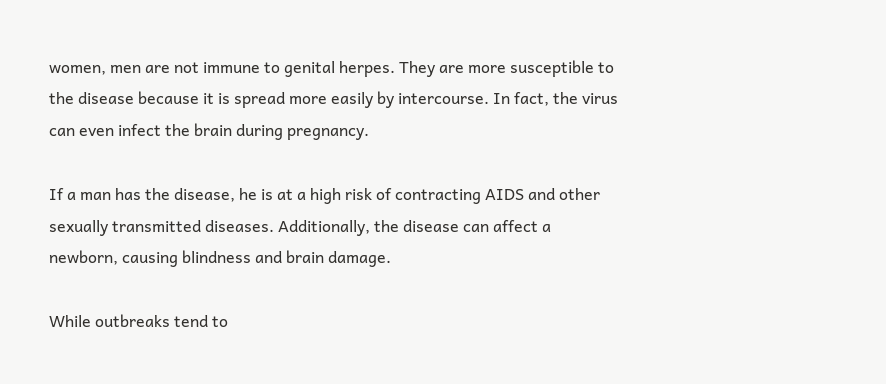women, men are not immune to genital herpes. They are more susceptible to the disease because it is spread more easily by intercourse. In fact, the virus can even infect the brain during pregnancy.

If a man has the disease, he is at a high risk of contracting AIDS and other sexually transmitted diseases. Additionally, the disease can affect a newborn, causing blindness and brain damage.

While outbreaks tend to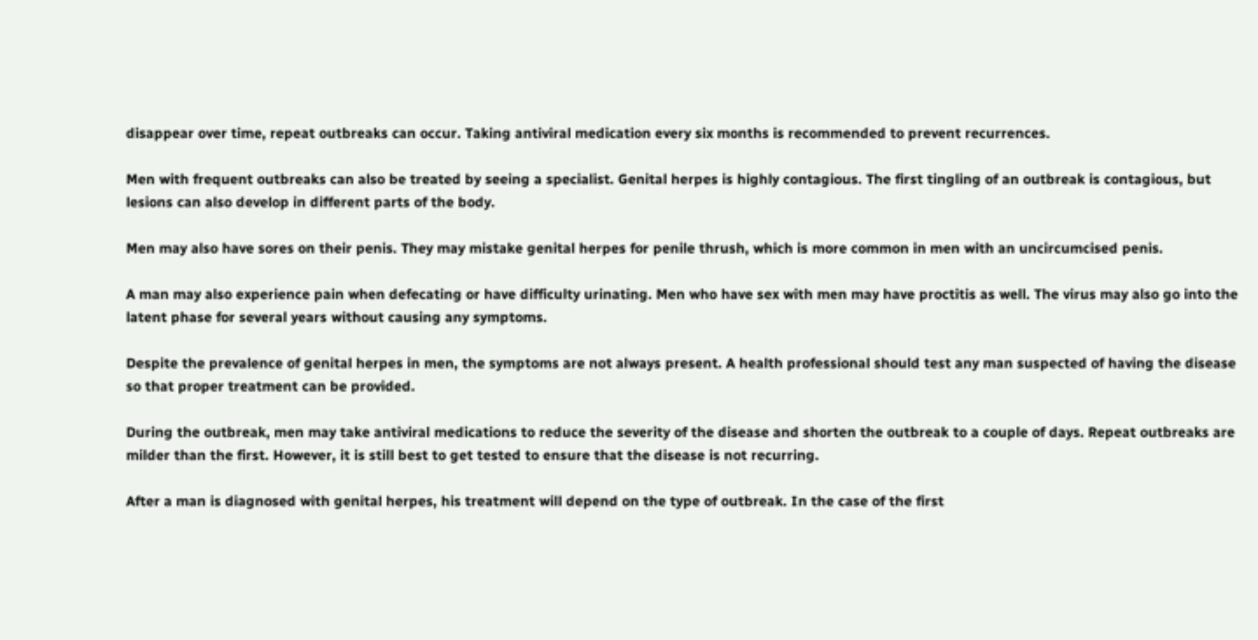disappear over time, repeat outbreaks can occur. Taking antiviral medication every six months is recommended to prevent recurrences.

Men with frequent outbreaks can also be treated by seeing a specialist. Genital herpes is highly contagious. The first tingling of an outbreak is contagious, but lesions can also develop in different parts of the body.

Men may also have sores on their penis. They may mistake genital herpes for penile thrush, which is more common in men with an uncircumcised penis.

A man may also experience pain when defecating or have difficulty urinating. Men who have sex with men may have proctitis as well. The virus may also go into the latent phase for several years without causing any symptoms.

Despite the prevalence of genital herpes in men, the symptoms are not always present. A health professional should test any man suspected of having the disease so that proper treatment can be provided.

During the outbreak, men may take antiviral medications to reduce the severity of the disease and shorten the outbreak to a couple of days. Repeat outbreaks are milder than the first. However, it is still best to get tested to ensure that the disease is not recurring.

After a man is diagnosed with genital herpes, his treatment will depend on the type of outbreak. In the case of the first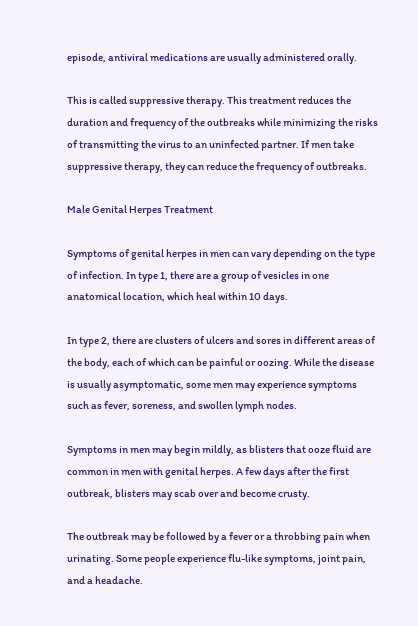episode, antiviral medications are usually administered orally.

This is called suppressive therapy. This treatment reduces the duration and frequency of the outbreaks while minimizing the risks of transmitting the virus to an uninfected partner. If men take suppressive therapy, they can reduce the frequency of outbreaks.

Male Genital Herpes Treatment

Symptoms of genital herpes in men can vary depending on the type of infection. In type 1, there are a group of vesicles in one anatomical location, which heal within 10 days.

In type 2, there are clusters of ulcers and sores in different areas of the body, each of which can be painful or oozing. While the disease is usually asymptomatic, some men may experience symptoms such as fever, soreness, and swollen lymph nodes.

Symptoms in men may begin mildly, as blisters that ooze fluid are common in men with genital herpes. A few days after the first outbreak, blisters may scab over and become crusty.

The outbreak may be followed by a fever or a throbbing pain when urinating. Some people experience flu-like symptoms, joint pain, and a headache.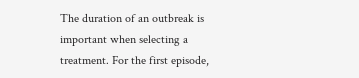The duration of an outbreak is important when selecting a treatment. For the first episode,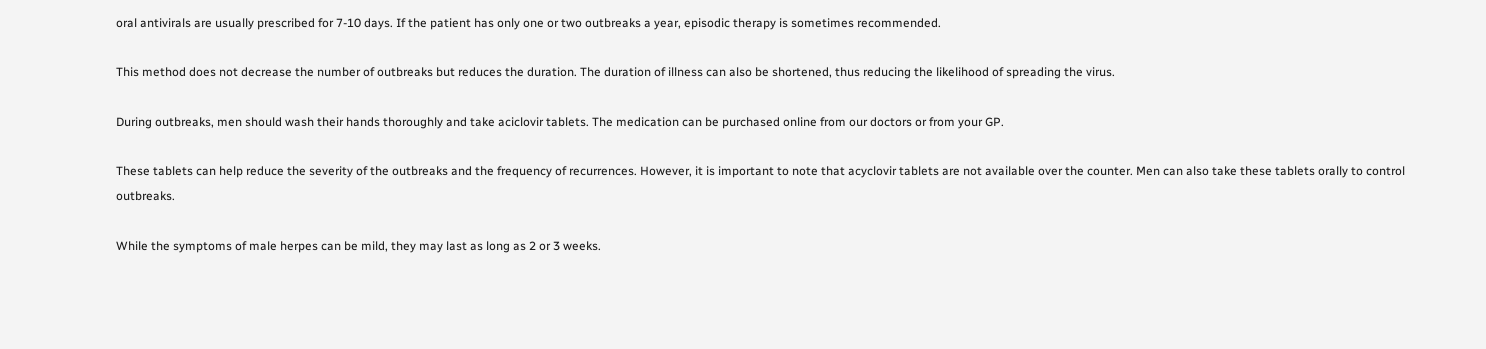oral antivirals are usually prescribed for 7-10 days. If the patient has only one or two outbreaks a year, episodic therapy is sometimes recommended.

This method does not decrease the number of outbreaks but reduces the duration. The duration of illness can also be shortened, thus reducing the likelihood of spreading the virus.

During outbreaks, men should wash their hands thoroughly and take aciclovir tablets. The medication can be purchased online from our doctors or from your GP.

These tablets can help reduce the severity of the outbreaks and the frequency of recurrences. However, it is important to note that acyclovir tablets are not available over the counter. Men can also take these tablets orally to control outbreaks.

While the symptoms of male herpes can be mild, they may last as long as 2 or 3 weeks.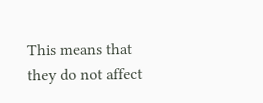This means that they do not affect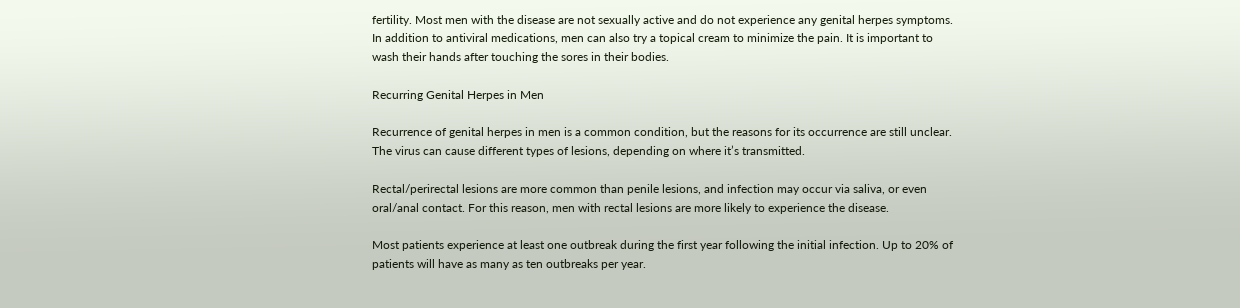fertility. Most men with the disease are not sexually active and do not experience any genital herpes symptoms. In addition to antiviral medications, men can also try a topical cream to minimize the pain. It is important to wash their hands after touching the sores in their bodies.

Recurring Genital Herpes in Men

Recurrence of genital herpes in men is a common condition, but the reasons for its occurrence are still unclear. The virus can cause different types of lesions, depending on where it’s transmitted.

Rectal/perirectal lesions are more common than penile lesions, and infection may occur via saliva, or even oral/anal contact. For this reason, men with rectal lesions are more likely to experience the disease.

Most patients experience at least one outbreak during the first year following the initial infection. Up to 20% of patients will have as many as ten outbreaks per year.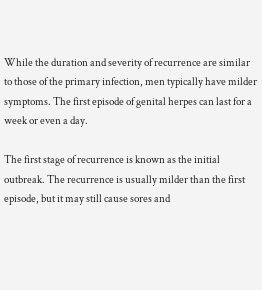While the duration and severity of recurrence are similar to those of the primary infection, men typically have milder symptoms. The first episode of genital herpes can last for a week or even a day.

The first stage of recurrence is known as the initial outbreak. The recurrence is usually milder than the first episode, but it may still cause sores and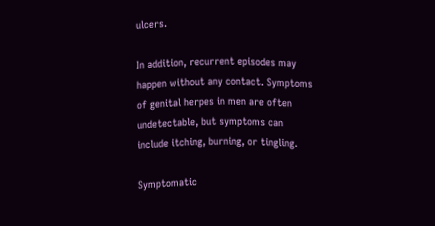ulcers.

In addition, recurrent episodes may happen without any contact. Symptoms of genital herpes in men are often undetectable, but symptoms can include itching, burning, or tingling.

Symptomatic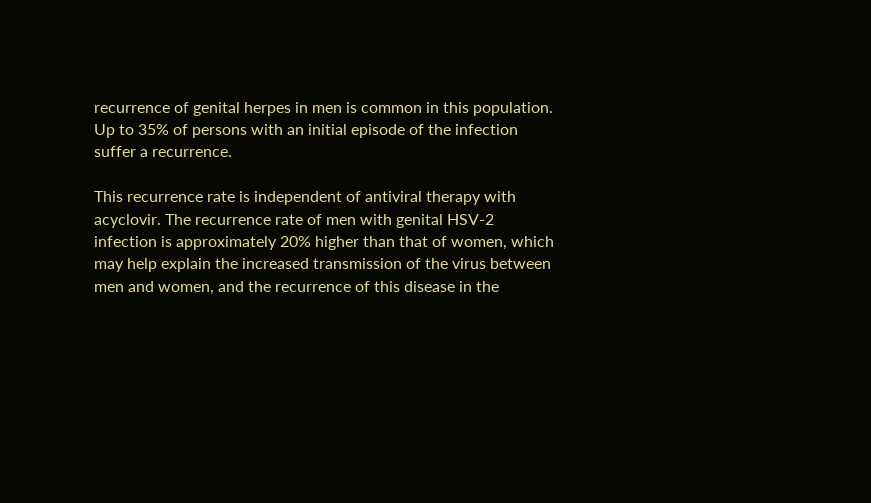recurrence of genital herpes in men is common in this population. Up to 35% of persons with an initial episode of the infection suffer a recurrence.

This recurrence rate is independent of antiviral therapy with acyclovir. The recurrence rate of men with genital HSV-2 infection is approximately 20% higher than that of women, which may help explain the increased transmission of the virus between men and women, and the recurrence of this disease in the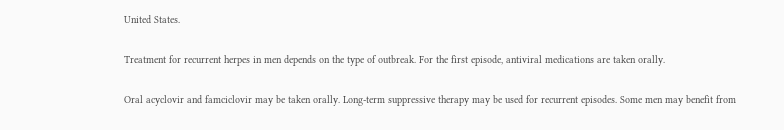United States.

Treatment for recurrent herpes in men depends on the type of outbreak. For the first episode, antiviral medications are taken orally.

Oral acyclovir and famciclovir may be taken orally. Long-term suppressive therapy may be used for recurrent episodes. Some men may benefit from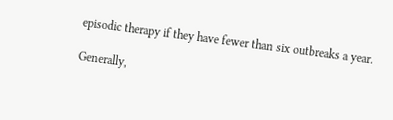episodic therapy if they have fewer than six outbreaks a year.

Generally,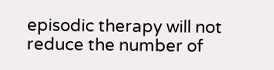episodic therapy will not reduce the number of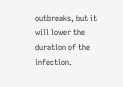outbreaks, but it will lower the duration of the infection.